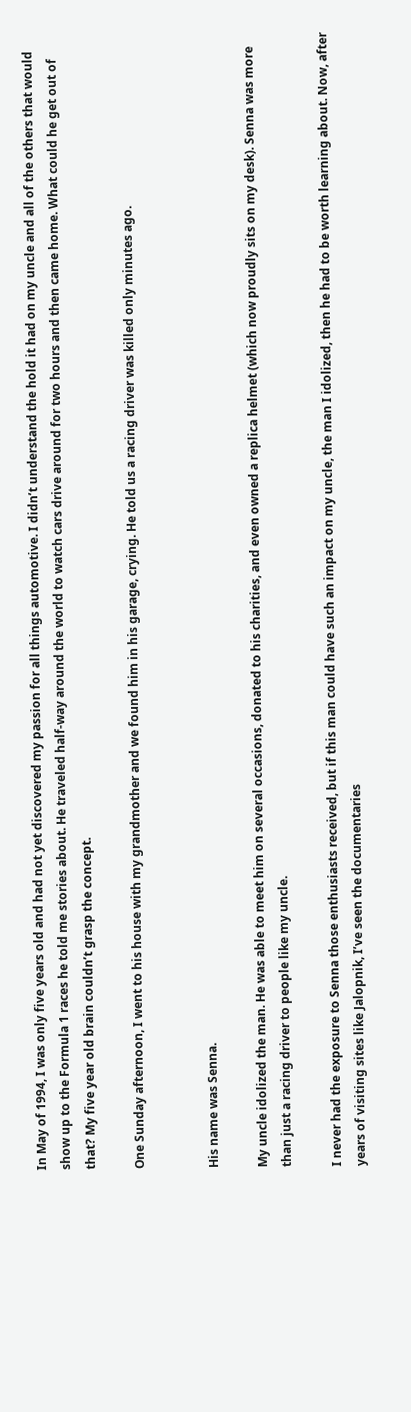In May of 1994, I was only five years old and had not yet discovered my passion for all things automotive. I didn’t understand the hold it had on my uncle and all of the others that would show up to the Formula 1 races he told me stories about. He traveled half-way around the world to watch cars drive around for two hours and then came home. What could he get out of that? My five year old brain couldn’t grasp the concept.

One Sunday afternoon, I went to his house with my grandmother and we found him in his garage, crying. He told us a racing driver was killed only minutes ago.


His name was Senna.

My uncle idolized the man. He was able to meet him on several occasions, donated to his charities, and even owned a replica helmet (which now proudly sits on my desk). Senna was more than just a racing driver to people like my uncle.

I never had the exposure to Senna those enthusiasts received, but if this man could have such an impact on my uncle, the man I idolized, then he had to be worth learning about. Now, after years of visiting sites like Jalopnik, I’ve seen the documentaries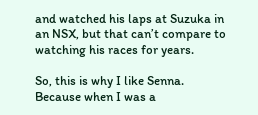and watched his laps at Suzuka in an NSX, but that can’t compare to watching his races for years.

So, this is why I like Senna. Because when I was a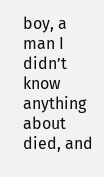boy, a man I didn’t know anything about died, and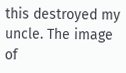this destroyed my uncle. The image of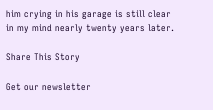him crying in his garage is still clear in my mind nearly twenty years later.

Share This Story

Get our newsletter